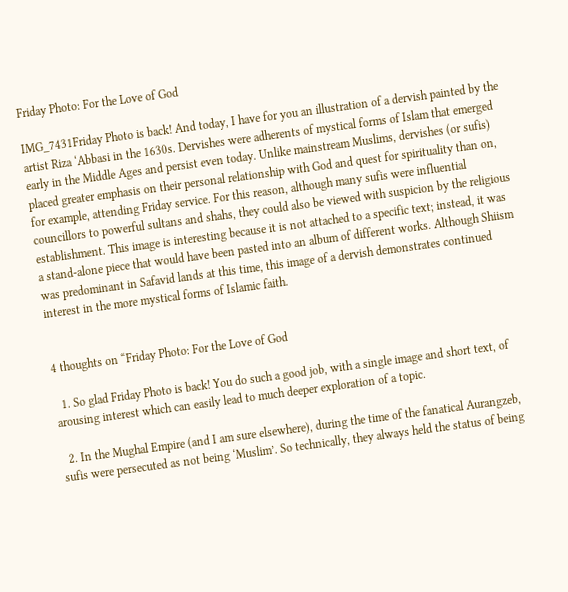Friday Photo: For the Love of God

IMG_7431Friday Photo is back! And today, I have for you an illustration of a dervish painted by the artist Riza ‘Abbasi in the 1630s. Dervishes were adherents of mystical forms of Islam that emerged early in the Middle Ages and persist even today. Unlike mainstream Muslims, dervishes (or sufis) placed greater emphasis on their personal relationship with God and quest for spirituality than on, for example, attending Friday service. For this reason, although many sufis were influential councillors to powerful sultans and shahs, they could also be viewed with suspicion by the religious establishment. This image is interesting because it is not attached to a specific text; instead, it was a stand-alone piece that would have been pasted into an album of different works. Although Shiism was predominant in Safavid lands at this time, this image of a dervish demonstrates continued interest in the more mystical forms of Islamic faith.


4 thoughts on “Friday Photo: For the Love of God

  1. So glad Friday Photo is back! You do such a good job, with a single image and short text, of arousing interest which can easily lead to much deeper exploration of a topic.

  2. In the Mughal Empire (and I am sure elsewhere), during the time of the fanatical Aurangzeb, sufis were persecuted as not being ‘Muslim’. So technically, they always held the status of being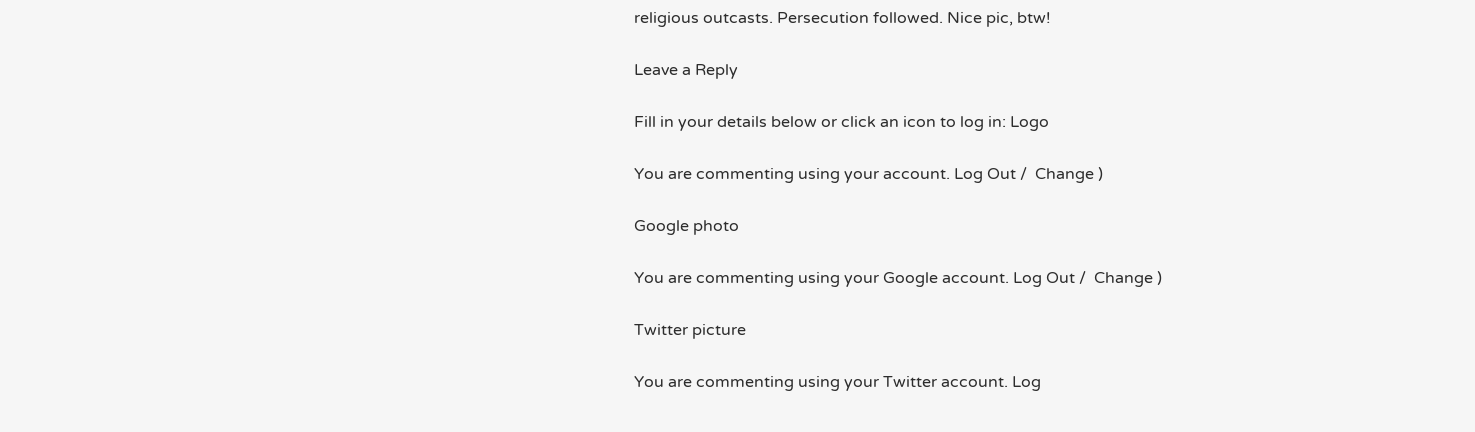religious outcasts. Persecution followed. Nice pic, btw!

Leave a Reply

Fill in your details below or click an icon to log in: Logo

You are commenting using your account. Log Out /  Change )

Google photo

You are commenting using your Google account. Log Out /  Change )

Twitter picture

You are commenting using your Twitter account. Log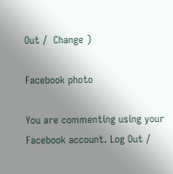Out /  Change )

Facebook photo

You are commenting using your Facebook account. Log Out /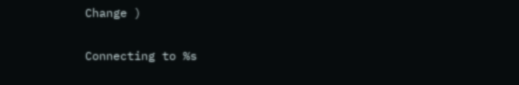Change )

Connecting to %s